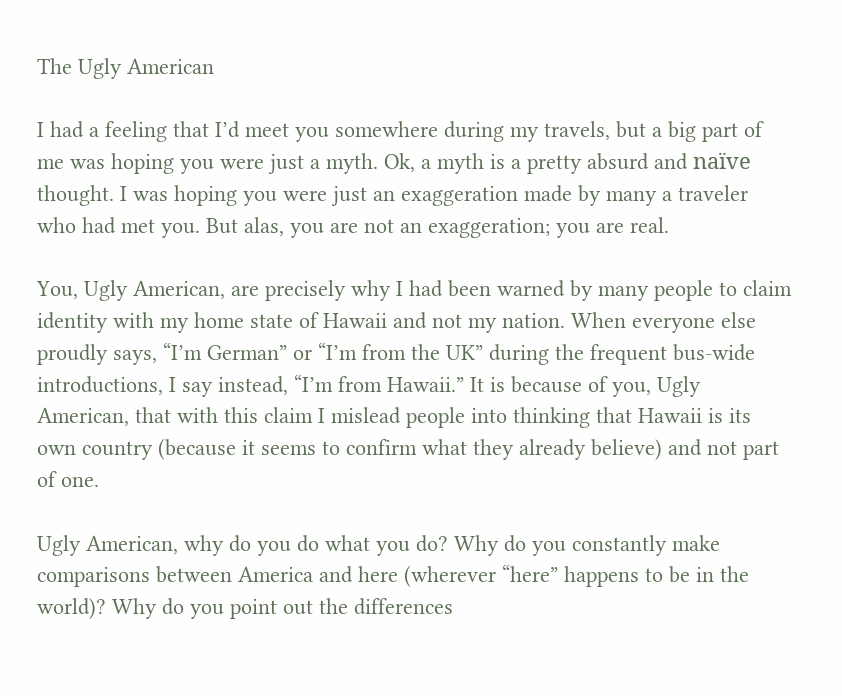The Ugly American

I had a feeling that I’d meet you somewhere during my travels, but a big part of me was hoping you were just a myth. Ok, a myth is a pretty absurd and naïve thought. I was hoping you were just an exaggeration made by many a traveler who had met you. But alas, you are not an exaggeration; you are real.

You, Ugly American, are precisely why I had been warned by many people to claim identity with my home state of Hawaii and not my nation. When everyone else proudly says, “I’m German” or “I’m from the UK” during the frequent bus-wide introductions, I say instead, “I’m from Hawaii.” It is because of you, Ugly American, that with this claim I mislead people into thinking that Hawaii is its own country (because it seems to confirm what they already believe) and not part of one.

Ugly American, why do you do what you do? Why do you constantly make comparisons between America and here (wherever “here” happens to be in the world)? Why do you point out the differences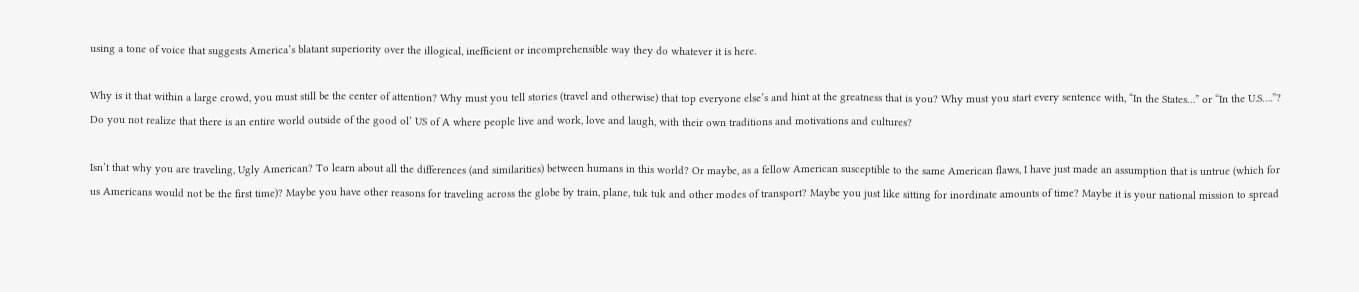using a tone of voice that suggests America’s blatant superiority over the illogical, inefficient or incomprehensible way they do whatever it is here.

Why is it that within a large crowd, you must still be the center of attention? Why must you tell stories (travel and otherwise) that top everyone else’s and hint at the greatness that is you? Why must you start every sentence with, “In the States…” or “In the U.S….”? Do you not realize that there is an entire world outside of the good ol’ US of A where people live and work, love and laugh, with their own traditions and motivations and cultures?

Isn’t that why you are traveling, Ugly American? To learn about all the differences (and similarities) between humans in this world? Or maybe, as a fellow American susceptible to the same American flaws, I have just made an assumption that is untrue (which for us Americans would not be the first time)? Maybe you have other reasons for traveling across the globe by train, plane, tuk tuk and other modes of transport? Maybe you just like sitting for inordinate amounts of time? Maybe it is your national mission to spread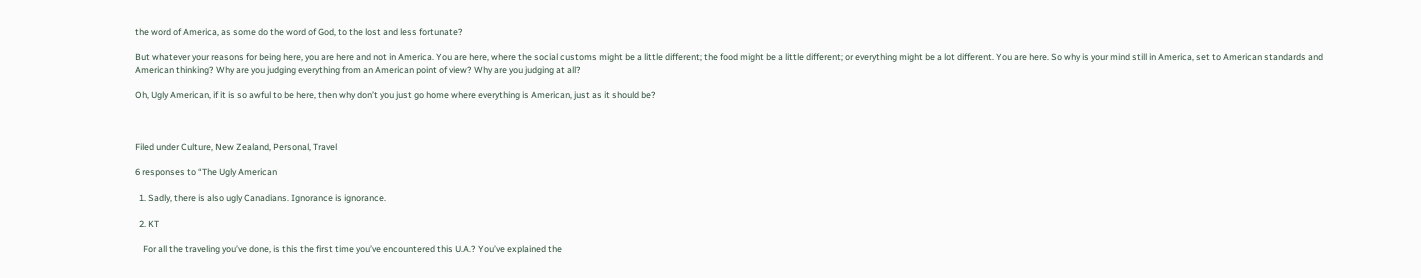the word of America, as some do the word of God, to the lost and less fortunate?

But whatever your reasons for being here, you are here and not in America. You are here, where the social customs might be a little different; the food might be a little different; or everything might be a lot different. You are here. So why is your mind still in America, set to American standards and American thinking? Why are you judging everything from an American point of view? Why are you judging at all?

Oh, Ugly American, if it is so awful to be here, then why don’t you just go home where everything is American, just as it should be?



Filed under Culture, New Zealand, Personal, Travel

6 responses to “The Ugly American

  1. Sadly, there is also ugly Canadians. Ignorance is ignorance.

  2. KT

    For all the traveling you’ve done, is this the first time you’ve encountered this U.A.? You’ve explained the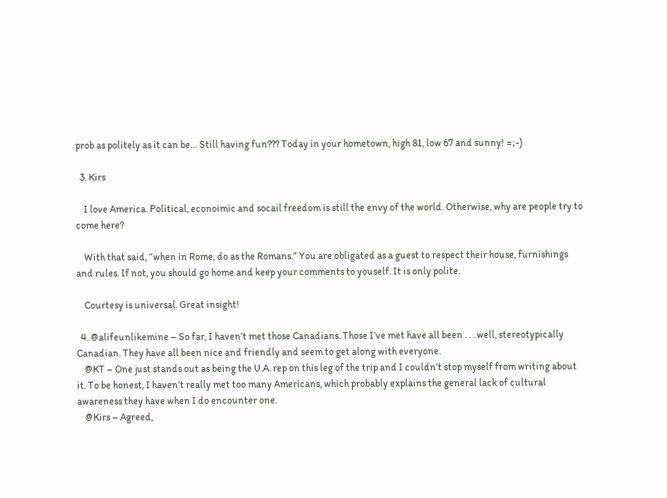prob as politely as it can be… Still having fun??? Today in your hometown, high 81, low 67 and sunny! =;-)

  3. Kirs

    I love America. Political, econoimic and socail freedom is still the envy of the world. Otherwise, why are people try to come here?

    With that said, “when in Rome, do as the Romans.” You are obligated as a guest to respect their house, furnishings and rules. If not, you should go home and keep your comments to youself. It is only polite.

    Courtesy is universal. Great insight!

  4. @alifeunlikemine – So far, I haven’t met those Canadians. Those I’ve met have all been . . . well, stereotypically Canadian. They have all been nice and friendly and seem to get along with everyone.
    @KT – One just stands out as being the U.A. rep on this leg of the trip and I couldn’t stop myself from writing about it. To be honest, I haven’t really met too many Americans, which probably explains the general lack of cultural awareness they have when I do encounter one.
    @Kirs – Agreed,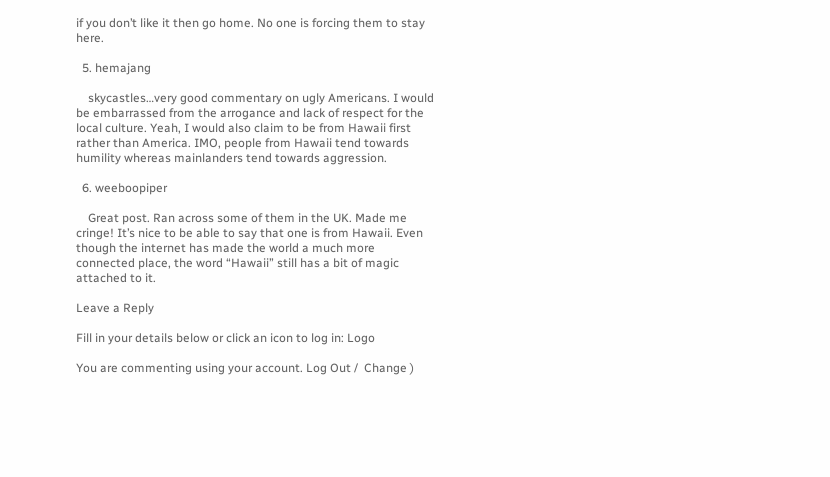if you don’t like it then go home. No one is forcing them to stay here.

  5. hemajang

    skycastles…very good commentary on ugly Americans. I would be embarrassed from the arrogance and lack of respect for the local culture. Yeah, I would also claim to be from Hawaii first rather than America. IMO, people from Hawaii tend towards humility whereas mainlanders tend towards aggression.

  6. weeboopiper

    Great post. Ran across some of them in the UK. Made me cringe! It’s nice to be able to say that one is from Hawaii. Even though the internet has made the world a much more connected place, the word “Hawaii” still has a bit of magic attached to it.

Leave a Reply

Fill in your details below or click an icon to log in: Logo

You are commenting using your account. Log Out /  Change )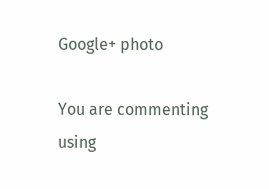Google+ photo

You are commenting using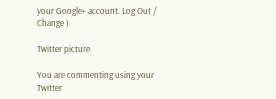your Google+ account. Log Out /  Change )

Twitter picture

You are commenting using your Twitter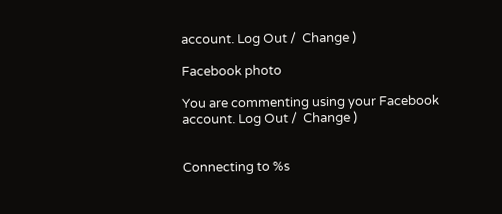account. Log Out /  Change )

Facebook photo

You are commenting using your Facebook account. Log Out /  Change )


Connecting to %s